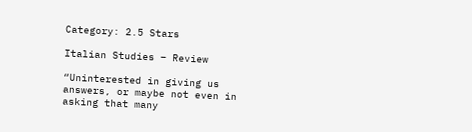Category: 2.5 Stars

Italian Studies – Review

“Uninterested in giving us answers, or maybe not even in asking that many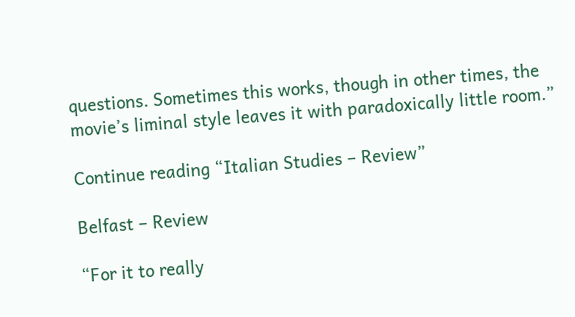questions. Sometimes this works, though in other times, the movie’s liminal style leaves it with paradoxically little room.”

Continue reading “Italian Studies – Review”

Belfast – Review

“For it to really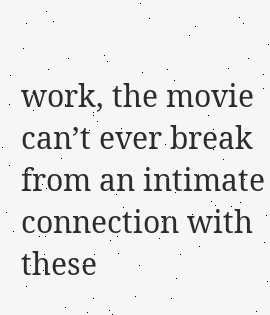work, the movie can’t ever break from an intimate connection with these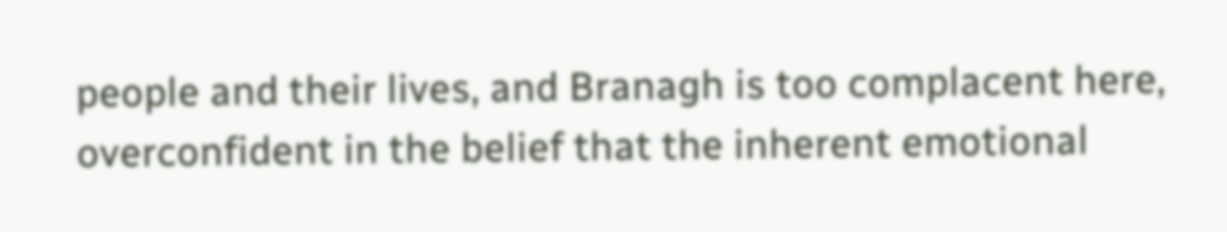people and their lives, and Branagh is too complacent here, overconfident in the belief that the inherent emotional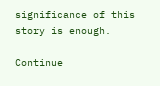significance of this story is enough.

Continue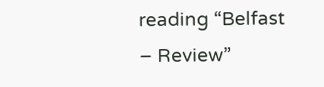reading “Belfast – Review”